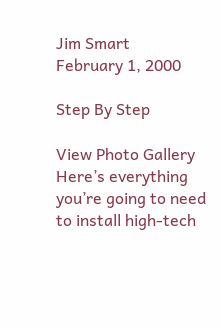Jim Smart
February 1, 2000

Step By Step

View Photo Gallery
Here’s everything you’re going to need to install high-tech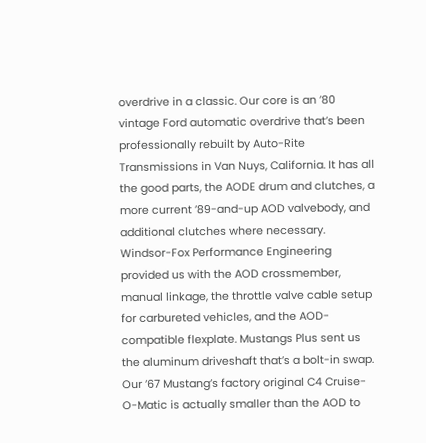overdrive in a classic. Our core is an ’80 vintage Ford automatic overdrive that’s been professionally rebuilt by Auto-Rite Transmissions in Van Nuys, California. It has all the good parts, the AODE drum and clutches, a more current ’89-and-up AOD valvebody, and additional clutches where necessary. Windsor-Fox Performance Engineering provided us with the AOD crossmember, manual linkage, the throttle valve cable setup for carbureted vehicles, and the AOD-compatible flexplate. Mustangs Plus sent us the aluminum driveshaft that’s a bolt-in swap.
Our ’67 Mustang’s factory original C4 Cruise-O-Matic is actually smaller than the AOD to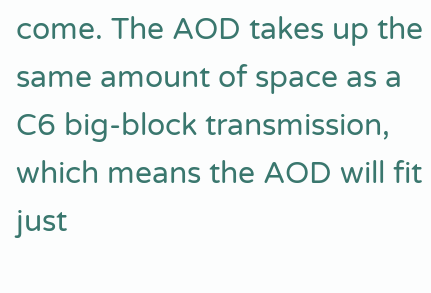come. The AOD takes up the same amount of space as a C6 big-block transmission, which means the AOD will fit just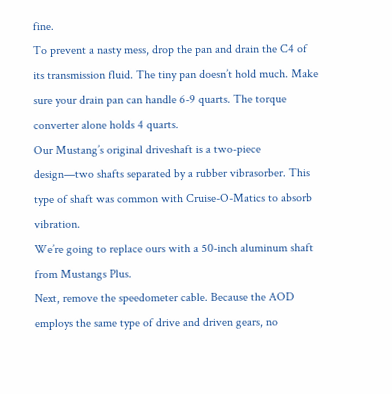fine.
To prevent a nasty mess, drop the pan and drain the C4 of its transmission fluid. The tiny pan doesn’t hold much. Make sure your drain pan can handle 6-9 quarts. The torque converter alone holds 4 quarts.
Our Mustang’s original driveshaft is a two-piece design—two shafts separated by a rubber vibrasorber. This type of shaft was common with Cruise-O-Matics to absorb vibration.
We’re going to replace ours with a 50-inch aluminum shaft from Mustangs Plus.
Next, remove the speedometer cable. Because the AOD employs the same type of drive and driven gears, no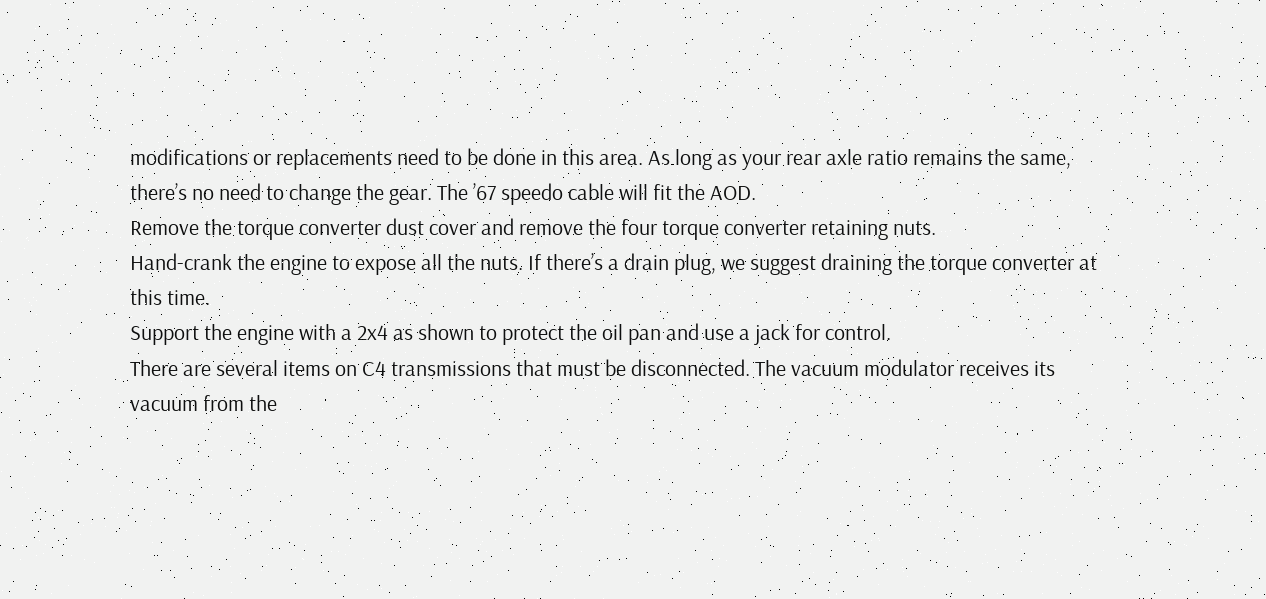modifications or replacements need to be done in this area. As long as your rear axle ratio remains the same, there’s no need to change the gear. The ’67 speedo cable will fit the AOD.
Remove the torque converter dust cover and remove the four torque converter retaining nuts.
Hand-crank the engine to expose all the nuts. If there’s a drain plug, we suggest draining the torque converter at this time.
Support the engine with a 2x4 as shown to protect the oil pan and use a jack for control.
There are several items on C4 transmissions that must be disconnected. The vacuum modulator receives its vacuum from the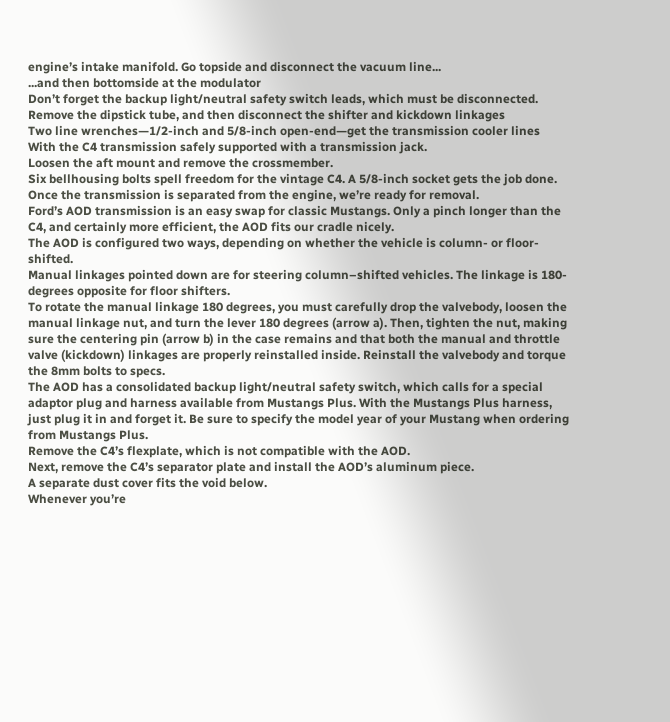engine’s intake manifold. Go topside and disconnect the vacuum line...
...and then bottomside at the modulator
Don’t forget the backup light/neutral safety switch leads, which must be disconnected.
Remove the dipstick tube, and then disconnect the shifter and kickdown linkages
Two line wrenches—1/2-inch and 5/8-inch open-end—get the transmission cooler lines
With the C4 transmission safely supported with a transmission jack.
Loosen the aft mount and remove the crossmember.
Six bellhousing bolts spell freedom for the vintage C4. A 5/8-inch socket gets the job done.
Once the transmission is separated from the engine, we’re ready for removal.
Ford’s AOD transmission is an easy swap for classic Mustangs. Only a pinch longer than the C4, and certainly more efficient, the AOD fits our cradle nicely.
The AOD is configured two ways, depending on whether the vehicle is column- or floor-shifted.
Manual linkages pointed down are for steering column–shifted vehicles. The linkage is 180-degrees opposite for floor shifters.
To rotate the manual linkage 180 degrees, you must carefully drop the valvebody, loosen the manual linkage nut, and turn the lever 180 degrees (arrow a). Then, tighten the nut, making sure the centering pin (arrow b) in the case remains and that both the manual and throttle valve (kickdown) linkages are properly reinstalled inside. Reinstall the valvebody and torque the 8mm bolts to specs.
The AOD has a consolidated backup light/neutral safety switch, which calls for a special adaptor plug and harness available from Mustangs Plus. With the Mustangs Plus harness, just plug it in and forget it. Be sure to specify the model year of your Mustang when ordering from Mustangs Plus.
Remove the C4’s flexplate, which is not compatible with the AOD.
Next, remove the C4’s separator plate and install the AOD’s aluminum piece.
A separate dust cover fits the void below.
Whenever you’re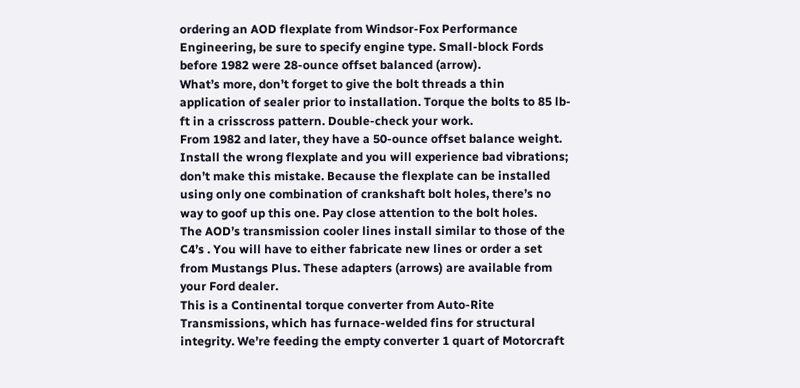ordering an AOD flexplate from Windsor-Fox Performance Engineering, be sure to specify engine type. Small-block Fords before 1982 were 28-ounce offset balanced (arrow).
What’s more, don’t forget to give the bolt threads a thin application of sealer prior to installation. Torque the bolts to 85 lb-ft in a crisscross pattern. Double-check your work.
From 1982 and later, they have a 50-ounce offset balance weight. Install the wrong flexplate and you will experience bad vibrations; don’t make this mistake. Because the flexplate can be installed using only one combination of crankshaft bolt holes, there’s no way to goof up this one. Pay close attention to the bolt holes.
The AOD’s transmission cooler lines install similar to those of the C4’s . You will have to either fabricate new lines or order a set from Mustangs Plus. These adapters (arrows) are available from your Ford dealer.
This is a Continental torque converter from Auto-Rite Transmissions, which has furnace-welded fins for structural integrity. We’re feeding the empty converter 1 quart of Motorcraft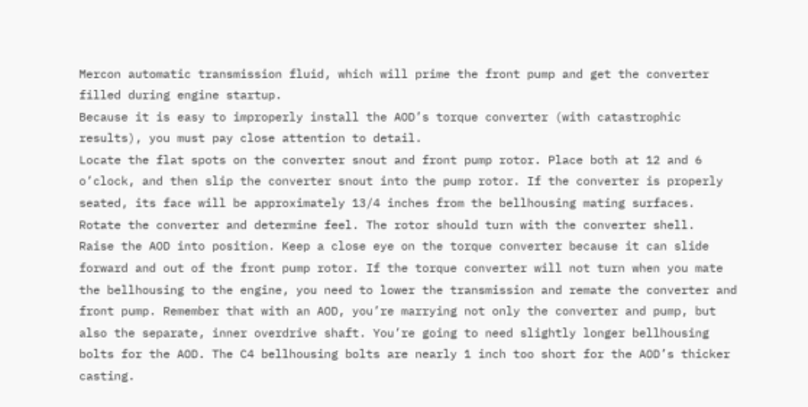Mercon automatic transmission fluid, which will prime the front pump and get the converter filled during engine startup.
Because it is easy to improperly install the AOD’s torque converter (with catastrophic results), you must pay close attention to detail.
Locate the flat spots on the converter snout and front pump rotor. Place both at 12 and 6 o’clock, and then slip the converter snout into the pump rotor. If the converter is properly seated, its face will be approximately 13/4 inches from the bellhousing mating surfaces. Rotate the converter and determine feel. The rotor should turn with the converter shell.
Raise the AOD into position. Keep a close eye on the torque converter because it can slide forward and out of the front pump rotor. If the torque converter will not turn when you mate the bellhousing to the engine, you need to lower the transmission and remate the converter and front pump. Remember that with an AOD, you’re marrying not only the converter and pump, but also the separate, inner overdrive shaft. You’re going to need slightly longer bellhousing bolts for the AOD. The C4 bellhousing bolts are nearly 1 inch too short for the AOD’s thicker casting.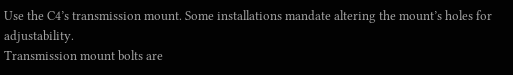Use the C4’s transmission mount. Some installations mandate altering the mount’s holes for adjustability.
Transmission mount bolts are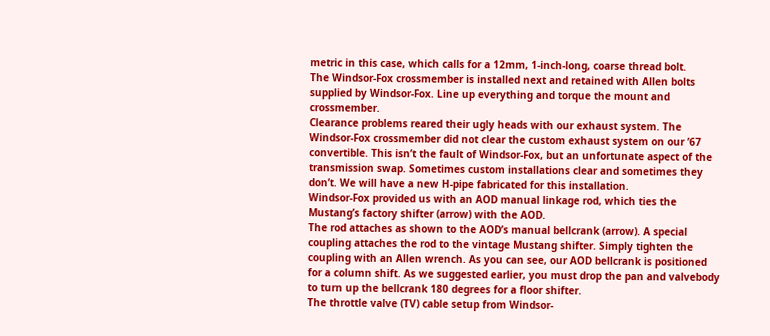metric in this case, which calls for a 12mm, 1-inch-long, coarse thread bolt.
The Windsor-Fox crossmember is installed next and retained with Allen bolts supplied by Windsor-Fox. Line up everything and torque the mount and crossmember.
Clearance problems reared their ugly heads with our exhaust system. The Windsor-Fox crossmember did not clear the custom exhaust system on our ’67 convertible. This isn’t the fault of Windsor-Fox, but an unfortunate aspect of the transmission swap. Sometimes custom installations clear and sometimes they don’t. We will have a new H-pipe fabricated for this installation.
Windsor-Fox provided us with an AOD manual linkage rod, which ties the Mustang’s factory shifter (arrow) with the AOD.
The rod attaches as shown to the AOD’s manual bellcrank (arrow). A special coupling attaches the rod to the vintage Mustang shifter. Simply tighten the coupling with an Allen wrench. As you can see, our AOD bellcrank is positioned for a column shift. As we suggested earlier, you must drop the pan and valvebody to turn up the bellcrank 180 degrees for a floor shifter.
The throttle valve (TV) cable setup from Windsor-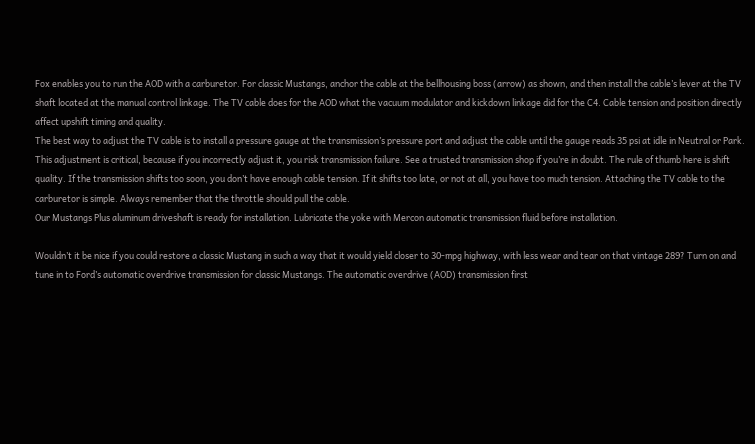Fox enables you to run the AOD with a carburetor. For classic Mustangs, anchor the cable at the bellhousing boss (arrow) as shown, and then install the cable’s lever at the TV shaft located at the manual control linkage. The TV cable does for the AOD what the vacuum modulator and kickdown linkage did for the C4. Cable tension and position directly affect upshift timing and quality.
The best way to adjust the TV cable is to install a pressure gauge at the transmission’s pressure port and adjust the cable until the gauge reads 35 psi at idle in Neutral or Park. This adjustment is critical, because if you incorrectly adjust it, you risk transmission failure. See a trusted transmission shop if you’re in doubt. The rule of thumb here is shift quality. If the transmission shifts too soon, you don’t have enough cable tension. If it shifts too late, or not at all, you have too much tension. Attaching the TV cable to the carburetor is simple. Always remember that the throttle should pull the cable.
Our Mustangs Plus aluminum driveshaft is ready for installation. Lubricate the yoke with Mercon automatic transmission fluid before installation.

Wouldn’t it be nice if you could restore a classic Mustang in such a way that it would yield closer to 30-mpg highway, with less wear and tear on that vintage 289? Turn on and tune in to Ford’s automatic overdrive transmission for classic Mustangs. The automatic overdrive (AOD) transmission first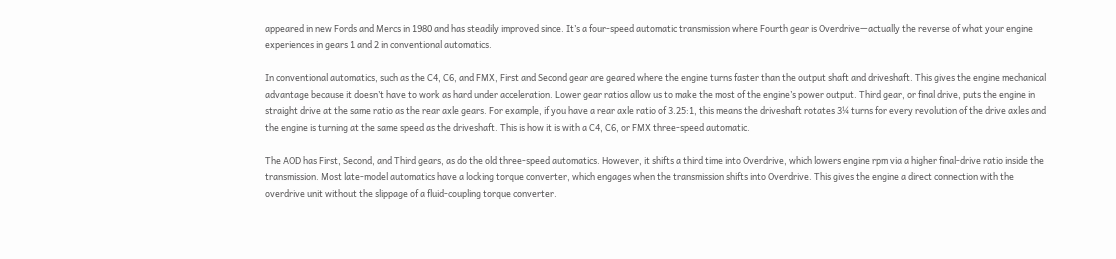appeared in new Fords and Mercs in 1980 and has steadily improved since. It’s a four-speed automatic transmission where Fourth gear is Overdrive—actually the reverse of what your engine experiences in gears 1 and 2 in conventional automatics.

In conventional automatics, such as the C4, C6, and FMX, First and Second gear are geared where the engine turns faster than the output shaft and driveshaft. This gives the engine mechanical advantage because it doesn’t have to work as hard under acceleration. Lower gear ratios allow us to make the most of the engine’s power output. Third gear, or final drive, puts the engine in straight drive at the same ratio as the rear axle gears. For example, if you have a rear axle ratio of 3.25:1, this means the driveshaft rotates 3¼ turns for every revolution of the drive axles and the engine is turning at the same speed as the driveshaft. This is how it is with a C4, C6, or FMX three-speed automatic.

The AOD has First, Second, and Third gears, as do the old three-speed automatics. However, it shifts a third time into Overdrive, which lowers engine rpm via a higher final-drive ratio inside the transmission. Most late-model automatics have a locking torque converter, which engages when the transmission shifts into Overdrive. This gives the engine a direct connection with the overdrive unit without the slippage of a fluid-coupling torque converter.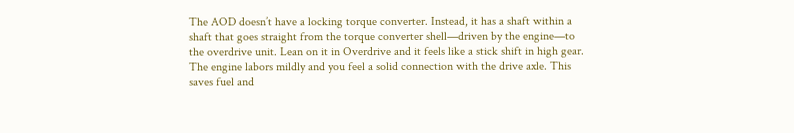The AOD doesn’t have a locking torque converter. Instead, it has a shaft within a shaft that goes straight from the torque converter shell—driven by the engine—to the overdrive unit. Lean on it in Overdrive and it feels like a stick shift in high gear. The engine labors mildly and you feel a solid connection with the drive axle. This saves fuel and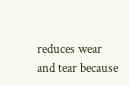reduces wear and tear because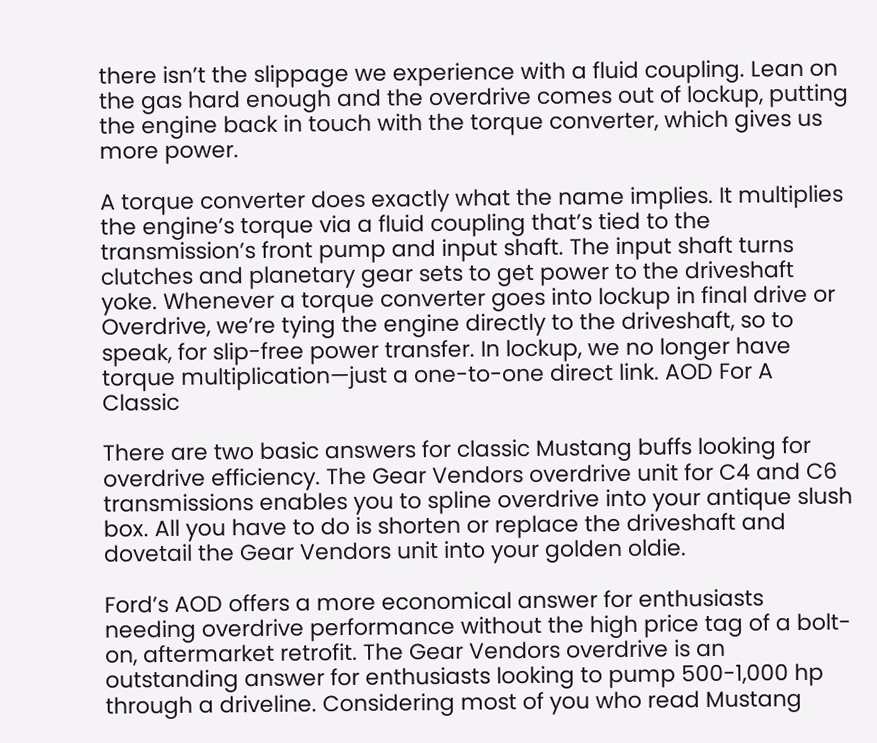there isn’t the slippage we experience with a fluid coupling. Lean on the gas hard enough and the overdrive comes out of lockup, putting the engine back in touch with the torque converter, which gives us more power.

A torque converter does exactly what the name implies. It multiplies the engine’s torque via a fluid coupling that’s tied to the transmission’s front pump and input shaft. The input shaft turns clutches and planetary gear sets to get power to the driveshaft yoke. Whenever a torque converter goes into lockup in final drive or Overdrive, we’re tying the engine directly to the driveshaft, so to speak, for slip-free power transfer. In lockup, we no longer have torque multiplication—just a one-to-one direct link. AOD For A Classic

There are two basic answers for classic Mustang buffs looking for overdrive efficiency. The Gear Vendors overdrive unit for C4 and C6 transmissions enables you to spline overdrive into your antique slush box. All you have to do is shorten or replace the driveshaft and dovetail the Gear Vendors unit into your golden oldie.

Ford’s AOD offers a more economical answer for enthusiasts needing overdrive performance without the high price tag of a bolt-on, aftermarket retrofit. The Gear Vendors overdrive is an outstanding answer for enthusiasts looking to pump 500-1,000 hp through a driveline. Considering most of you who read Mustang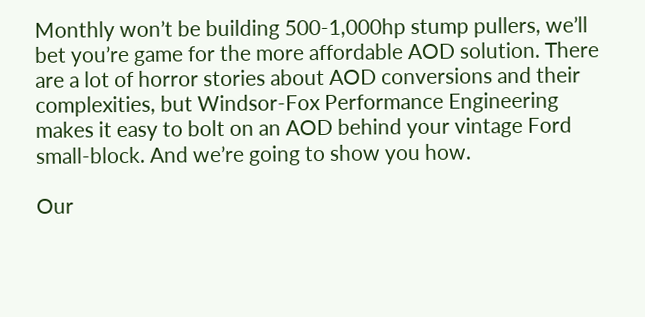Monthly won’t be building 500-1,000hp stump pullers, we’ll bet you’re game for the more affordable AOD solution. There are a lot of horror stories about AOD conversions and their complexities, but Windsor-Fox Performance Engineering makes it easy to bolt on an AOD behind your vintage Ford small-block. And we’re going to show you how.

Our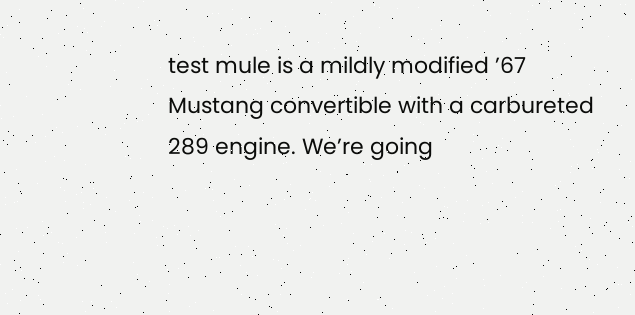test mule is a mildly modified ’67 Mustang convertible with a carbureted 289 engine. We’re going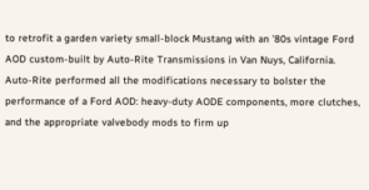to retrofit a garden variety small-block Mustang with an ’80s vintage Ford AOD custom-built by Auto-Rite Transmissions in Van Nuys, California. Auto-Rite performed all the modifications necessary to bolster the performance of a Ford AOD: heavy-duty AODE components, more clutches, and the appropriate valvebody mods to firm up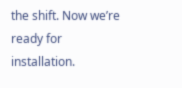the shift. Now we’re ready for installation.